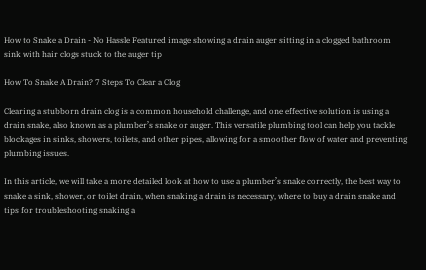How to Snake a Drain - No Hassle Featured image showing a drain auger sitting in a clogged bathroom sink with hair clogs stuck to the auger tip

How To Snake A Drain? 7 Steps To Clear a Clog

Clearing a stubborn drain clog is a common household challenge, and one effective solution is using a drain snake, also known as a plumber’s snake or auger. This versatile plumbing tool can help you tackle blockages in sinks, showers, toilets, and other pipes, allowing for a smoother flow of water and preventing plumbing issues.

In this article, we will take a more detailed look at how to use a plumber’s snake correctly, the best way to snake a sink, shower, or toilet drain, when snaking a drain is necessary, where to buy a drain snake and tips for troubleshooting snaking a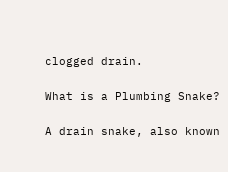clogged drain.

What is a Plumbing Snake?

A drain snake, also known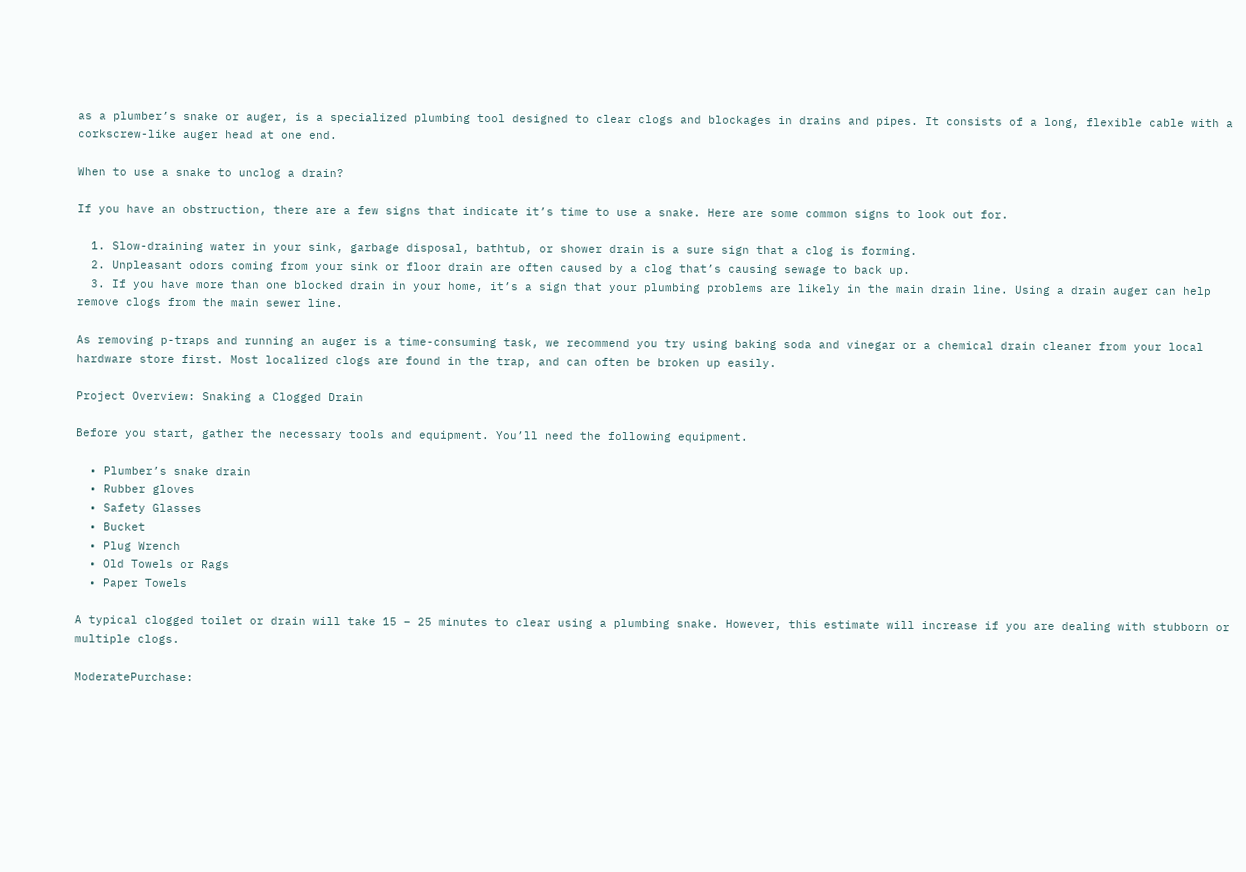as a plumber’s snake or auger, is a specialized plumbing tool designed to clear clogs and blockages in drains and pipes. It consists of a long, flexible cable with a corkscrew-like auger head at one end.

When to use a snake to unclog a drain?

If you have an obstruction, there are a few signs that indicate it’s time to use a snake. Here are some common signs to look out for.

  1. Slow-draining water in your sink, garbage disposal, bathtub, or shower drain is a sure sign that a clog is forming.
  2. Unpleasant odors coming from your sink or floor drain are often caused by a clog that’s causing sewage to back up.
  3. If you have more than one blocked drain in your home, it’s a sign that your plumbing problems are likely in the main drain line. Using a drain auger can help remove clogs from the main sewer line.

As removing p-traps and running an auger is a time-consuming task, we recommend you try using baking soda and vinegar or a chemical drain cleaner from your local hardware store first. Most localized clogs are found in the trap, and can often be broken up easily.

Project Overview: Snaking a Clogged Drain

Before you start, gather the necessary tools and equipment. You’ll need the following equipment.

  • Plumber’s snake drain
  • Rubber gloves
  • Safety Glasses
  • Bucket
  • Plug Wrench
  • Old Towels or Rags
  • Paper Towels

A typical clogged toilet or drain will take 15 – 25 minutes to clear using a plumbing snake. However, this estimate will increase if you are dealing with stubborn or multiple clogs.

ModeratePurchase: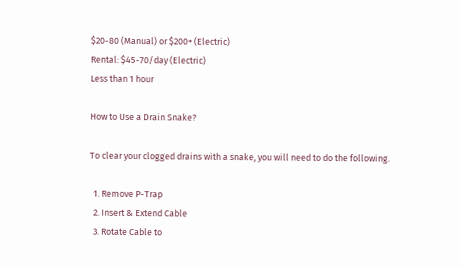$20-80 (Manual) or $200+ (Electric)
Rental: $45-70/day (Electric)
Less than 1 hour

How to Use a Drain Snake?

To clear your clogged drains with a snake, you will need to do the following.

  1. Remove P-Trap
  2. Insert & Extend Cable
  3. Rotate Cable to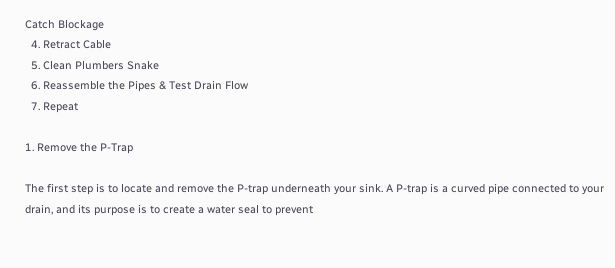Catch Blockage
  4. Retract Cable
  5. Clean Plumbers Snake
  6. Reassemble the Pipes & Test Drain Flow
  7. Repeat

1. Remove the P-Trap

The first step is to locate and remove the P-trap underneath your sink. A P-trap is a curved pipe connected to your drain, and its purpose is to create a water seal to prevent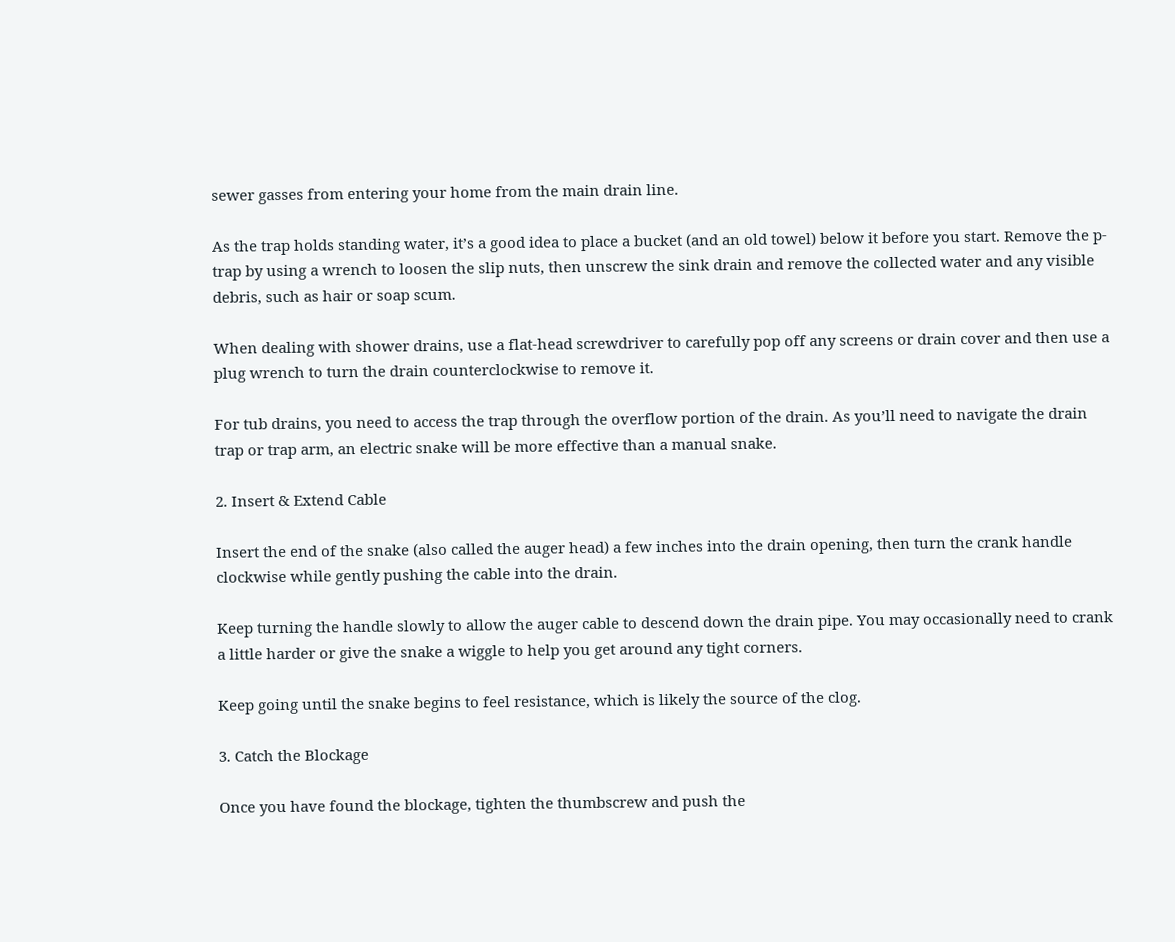sewer gasses from entering your home from the main drain line.

As the trap holds standing water, it’s a good idea to place a bucket (and an old towel) below it before you start. Remove the p-trap by using a wrench to loosen the slip nuts, then unscrew the sink drain and remove the collected water and any visible debris, such as hair or soap scum.

When dealing with shower drains, use a flat-head screwdriver to carefully pop off any screens or drain cover and then use a plug wrench to turn the drain counterclockwise to remove it.

For tub drains, you need to access the trap through the overflow portion of the drain. As you’ll need to navigate the drain trap or trap arm, an electric snake will be more effective than a manual snake.

2. Insert & Extend Cable

Insert the end of the snake (also called the auger head) a few inches into the drain opening, then turn the crank handle clockwise while gently pushing the cable into the drain.

Keep turning the handle slowly to allow the auger cable to descend down the drain pipe. You may occasionally need to crank a little harder or give the snake a wiggle to help you get around any tight corners.

Keep going until the snake begins to feel resistance, which is likely the source of the clog.

3. Catch the Blockage

Once you have found the blockage, tighten the thumbscrew and push the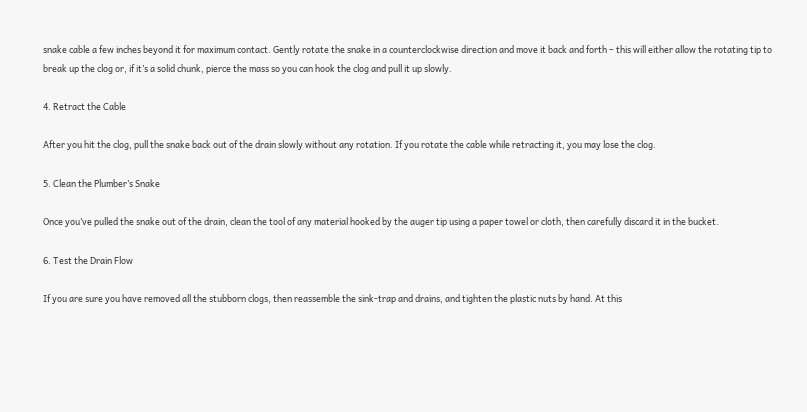snake cable a few inches beyond it for maximum contact. Gently rotate the snake in a counterclockwise direction and move it back and forth – this will either allow the rotating tip to break up the clog or, if it’s a solid chunk, pierce the mass so you can hook the clog and pull it up slowly.

4. Retract the Cable

After you hit the clog, pull the snake back out of the drain slowly without any rotation. If you rotate the cable while retracting it, you may lose the clog.

5. Clean the Plumber’s Snake

Once you’ve pulled the snake out of the drain, clean the tool of any material hooked by the auger tip using a paper towel or cloth, then carefully discard it in the bucket.

6. Test the Drain Flow

If you are sure you have removed all the stubborn clogs, then reassemble the sink-trap and drains, and tighten the plastic nuts by hand. At this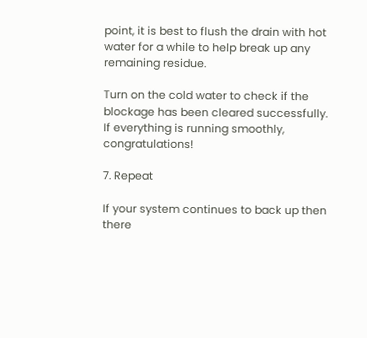point, it is best to flush the drain with hot water for a while to help break up any remaining residue.

Turn on the cold water to check if the blockage has been cleared successfully. If everything is running smoothly, congratulations!

7. Repeat

If your system continues to back up then there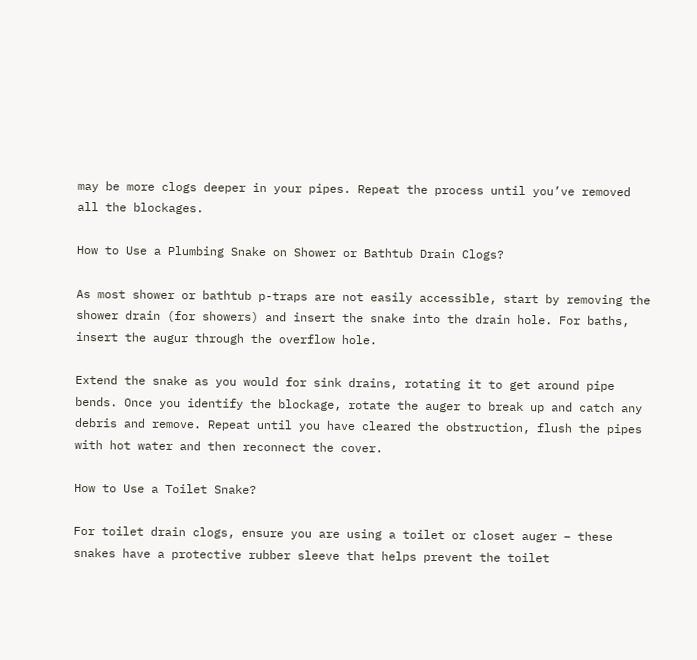may be more clogs deeper in your pipes. Repeat the process until you’ve removed all the blockages.

How to Use a Plumbing Snake on Shower or Bathtub Drain Clogs?

As most shower or bathtub p-traps are not easily accessible, start by removing the shower drain (for showers) and insert the snake into the drain hole. For baths, insert the augur through the overflow hole.

Extend the snake as you would for sink drains, rotating it to get around pipe bends. Once you identify the blockage, rotate the auger to break up and catch any debris and remove. Repeat until you have cleared the obstruction, flush the pipes with hot water and then reconnect the cover.

How to Use a Toilet Snake?

For toilet drain clogs, ensure you are using a toilet or closet auger – these snakes have a protective rubber sleeve that helps prevent the toilet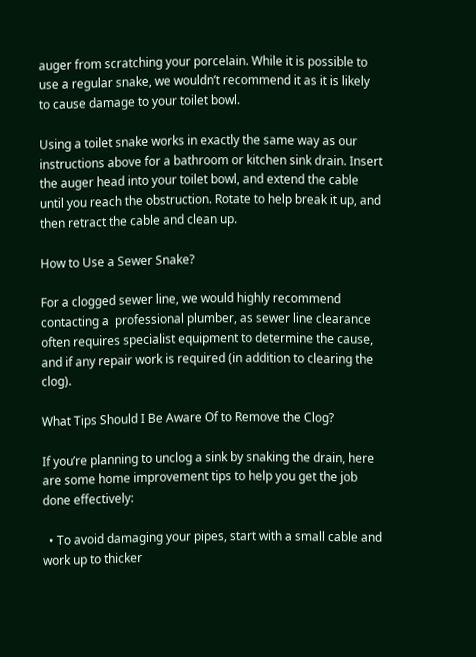auger from scratching your porcelain. While it is possible to use a regular snake, we wouldn’t recommend it as it is likely to cause damage to your toilet bowl.

Using a toilet snake works in exactly the same way as our instructions above for a bathroom or kitchen sink drain. Insert the auger head into your toilet bowl, and extend the cable until you reach the obstruction. Rotate to help break it up, and then retract the cable and clean up.

How to Use a Sewer Snake?

For a clogged sewer line, we would highly recommend contacting a  professional plumber, as sewer line clearance often requires specialist equipment to determine the cause, and if any repair work is required (in addition to clearing the clog).

What Tips Should I Be Aware Of to Remove the Clog?

If you’re planning to unclog a sink by snaking the drain, here are some home improvement tips to help you get the job done effectively:

  • To avoid damaging your pipes, start with a small cable and work up to thicker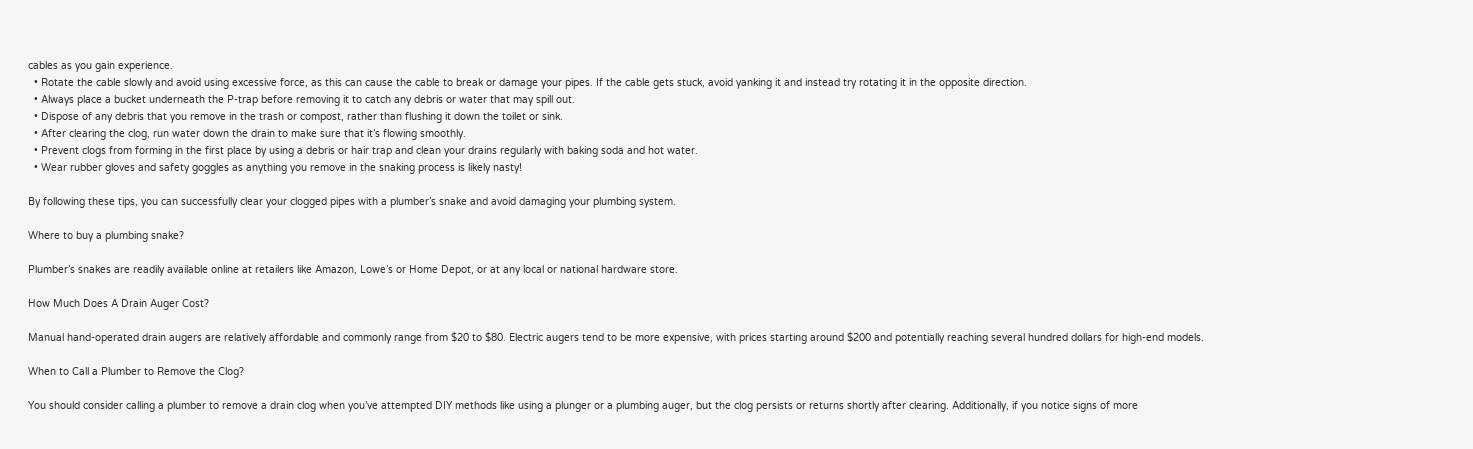cables as you gain experience.
  • Rotate the cable slowly and avoid using excessive force, as this can cause the cable to break or damage your pipes. If the cable gets stuck, avoid yanking it and instead try rotating it in the opposite direction.
  • Always place a bucket underneath the P-trap before removing it to catch any debris or water that may spill out.
  • Dispose of any debris that you remove in the trash or compost, rather than flushing it down the toilet or sink.
  • After clearing the clog, run water down the drain to make sure that it’s flowing smoothly.
  • Prevent clogs from forming in the first place by using a debris or hair trap and clean your drains regularly with baking soda and hot water.
  • Wear rubber gloves and safety goggles as anything you remove in the snaking process is likely nasty!

By following these tips, you can successfully clear your clogged pipes with a plumber’s snake and avoid damaging your plumbing system.

Where to buy a plumbing snake?

Plumber’s snakes are readily available online at retailers like Amazon, Lowe’s or Home Depot, or at any local or national hardware store.

How Much Does A Drain Auger Cost?

Manual hand-operated drain augers are relatively affordable and commonly range from $20 to $80. Electric augers tend to be more expensive, with prices starting around $200 and potentially reaching several hundred dollars for high-end models.

When to Call a Plumber to Remove the Clog?

You should consider calling a plumber to remove a drain clog when you’ve attempted DIY methods like using a plunger or a plumbing auger, but the clog persists or returns shortly after clearing. Additionally, if you notice signs of more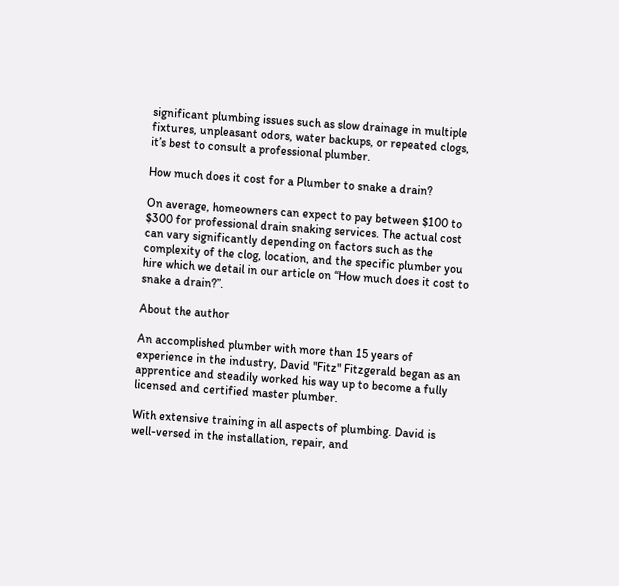significant plumbing issues such as slow drainage in multiple fixtures, unpleasant odors, water backups, or repeated clogs, it’s best to consult a professional plumber.

How much does it cost for a Plumber to snake a drain?

On average, homeowners can expect to pay between $100 to $300 for professional drain snaking services. The actual cost can vary significantly depending on factors such as the complexity of the clog, location, and the specific plumber you hire which we detail in our article on “How much does it cost to snake a drain?”.

About the author

An accomplished plumber with more than 15 years of experience in the industry, David "Fitz" Fitzgerald began as an apprentice and steadily worked his way up to become a fully licensed and certified master plumber.

With extensive training in all aspects of plumbing. David is well-versed in the installation, repair, and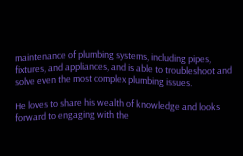maintenance of plumbing systems, including pipes, fixtures, and appliances, and is able to troubleshoot and solve even the most complex plumbing issues.

He loves to share his wealth of knowledge and looks forward to engaging with the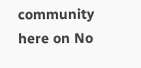community here on No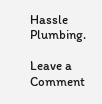Hassle Plumbing.

Leave a Comment